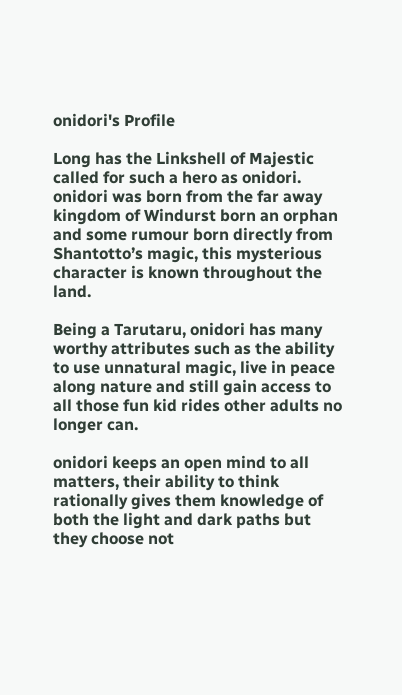onidori's Profile

Long has the Linkshell of Majestic called for such a hero as onidori. onidori was born from the far away kingdom of Windurst born an orphan and some rumour born directly from Shantotto’s magic, this mysterious character is known throughout the land.

Being a Tarutaru, onidori has many worthy attributes such as the ability to use unnatural magic, live in peace along nature and still gain access to all those fun kid rides other adults no longer can.

onidori keeps an open mind to all matters, their ability to think rationally gives them knowledge of both the light and dark paths but they choose not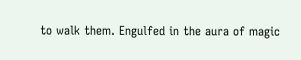to walk them. Engulfed in the aura of magic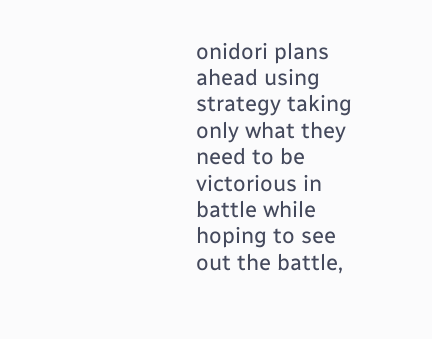onidori plans ahead using strategy taking only what they need to be victorious in battle while hoping to see out the battle,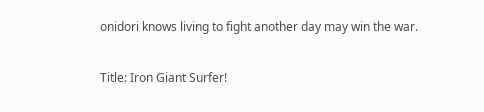onidori knows living to fight another day may win the war.

Title: Iron Giant Surfer!